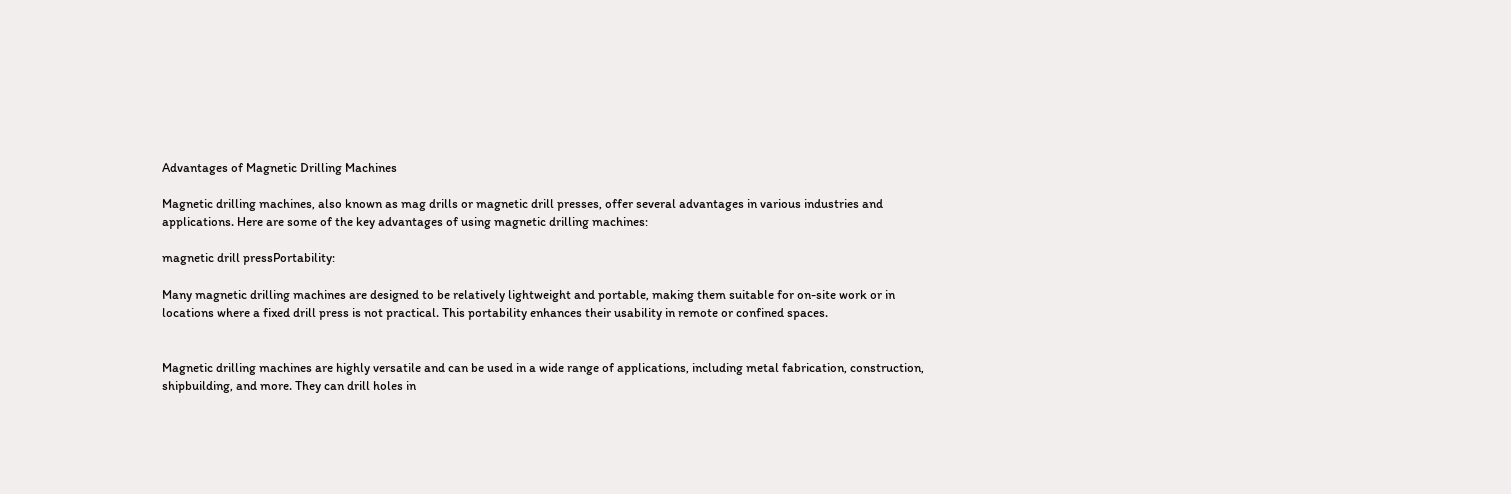Advantages of Magnetic Drilling Machines

Magnetic drilling machines, also known as mag drills or magnetic drill presses, offer several advantages in various industries and applications. Here are some of the key advantages of using magnetic drilling machines:

magnetic drill pressPortability:

Many magnetic drilling machines are designed to be relatively lightweight and portable, making them suitable for on-site work or in locations where a fixed drill press is not practical. This portability enhances their usability in remote or confined spaces.


Magnetic drilling machines are highly versatile and can be used in a wide range of applications, including metal fabrication, construction, shipbuilding, and more. They can drill holes in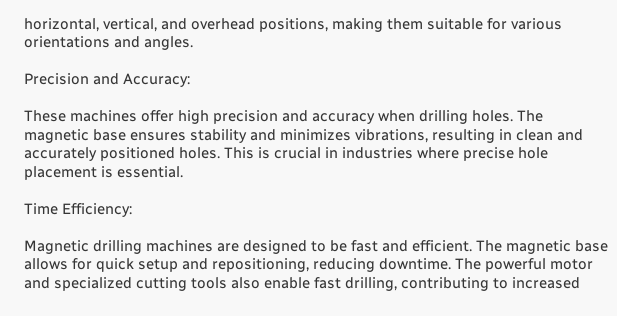horizontal, vertical, and overhead positions, making them suitable for various orientations and angles.

Precision and Accuracy:

These machines offer high precision and accuracy when drilling holes. The magnetic base ensures stability and minimizes vibrations, resulting in clean and accurately positioned holes. This is crucial in industries where precise hole placement is essential.

Time Efficiency:

Magnetic drilling machines are designed to be fast and efficient. The magnetic base allows for quick setup and repositioning, reducing downtime. The powerful motor and specialized cutting tools also enable fast drilling, contributing to increased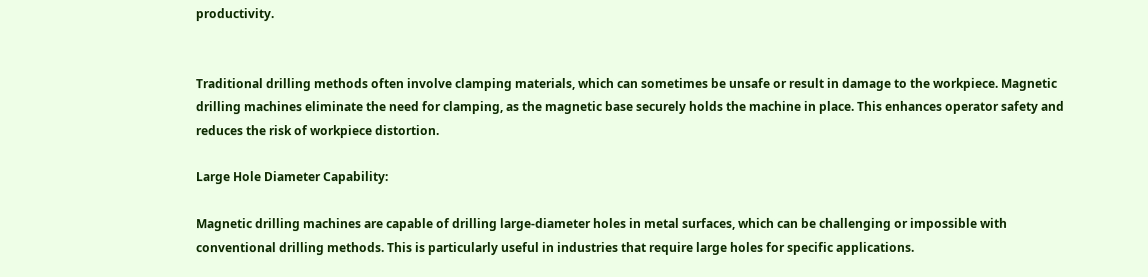productivity.


Traditional drilling methods often involve clamping materials, which can sometimes be unsafe or result in damage to the workpiece. Magnetic drilling machines eliminate the need for clamping, as the magnetic base securely holds the machine in place. This enhances operator safety and reduces the risk of workpiece distortion.

Large Hole Diameter Capability:

Magnetic drilling machines are capable of drilling large-diameter holes in metal surfaces, which can be challenging or impossible with conventional drilling methods. This is particularly useful in industries that require large holes for specific applications.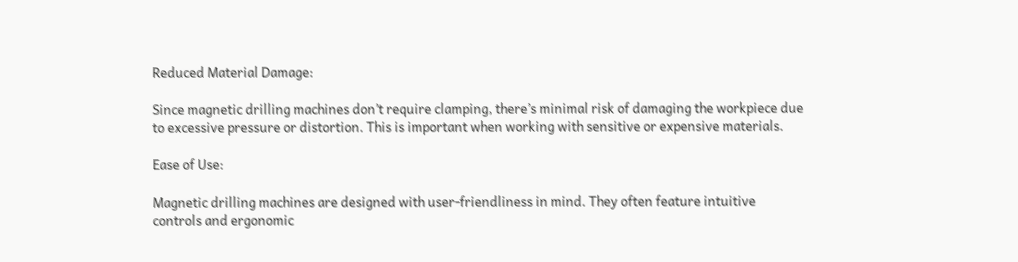Reduced Material Damage:

Since magnetic drilling machines don’t require clamping, there’s minimal risk of damaging the workpiece due to excessive pressure or distortion. This is important when working with sensitive or expensive materials.

Ease of Use:

Magnetic drilling machines are designed with user-friendliness in mind. They often feature intuitive controls and ergonomic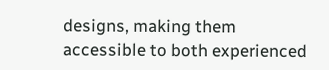designs, making them accessible to both experienced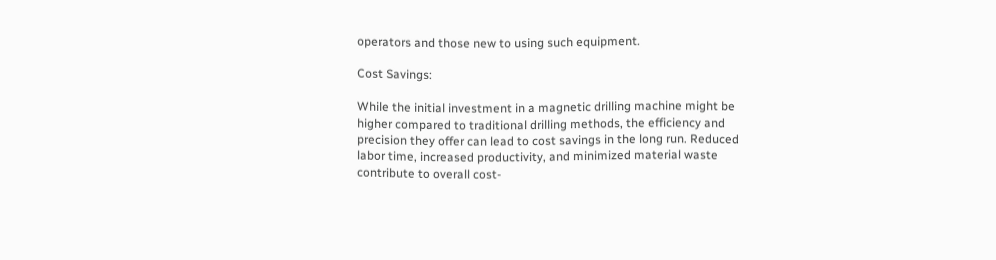operators and those new to using such equipment.

Cost Savings:

While the initial investment in a magnetic drilling machine might be higher compared to traditional drilling methods, the efficiency and precision they offer can lead to cost savings in the long run. Reduced labor time, increased productivity, and minimized material waste contribute to overall cost-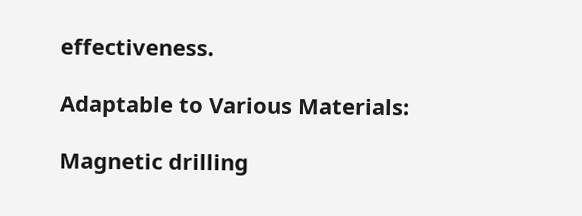effectiveness.

Adaptable to Various Materials:

Magnetic drilling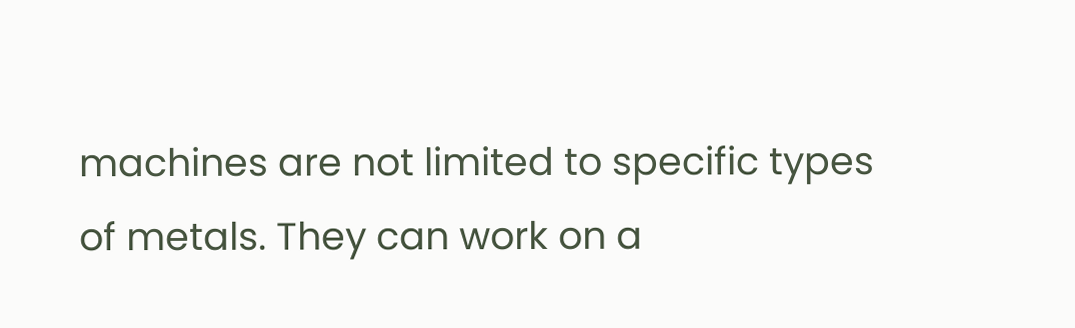machines are not limited to specific types of metals. They can work on a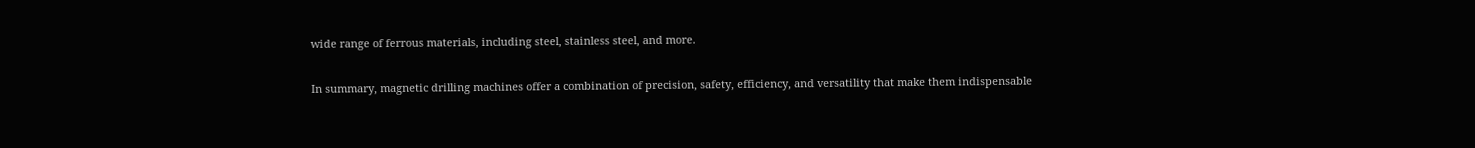wide range of ferrous materials, including steel, stainless steel, and more.

In summary, magnetic drilling machines offer a combination of precision, safety, efficiency, and versatility that make them indispensable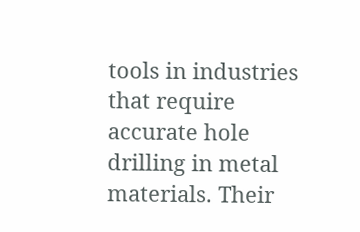tools in industries that require accurate hole drilling in metal materials. Their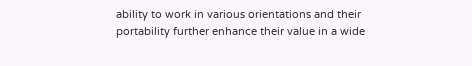ability to work in various orientations and their portability further enhance their value in a wide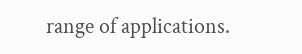range of applications.